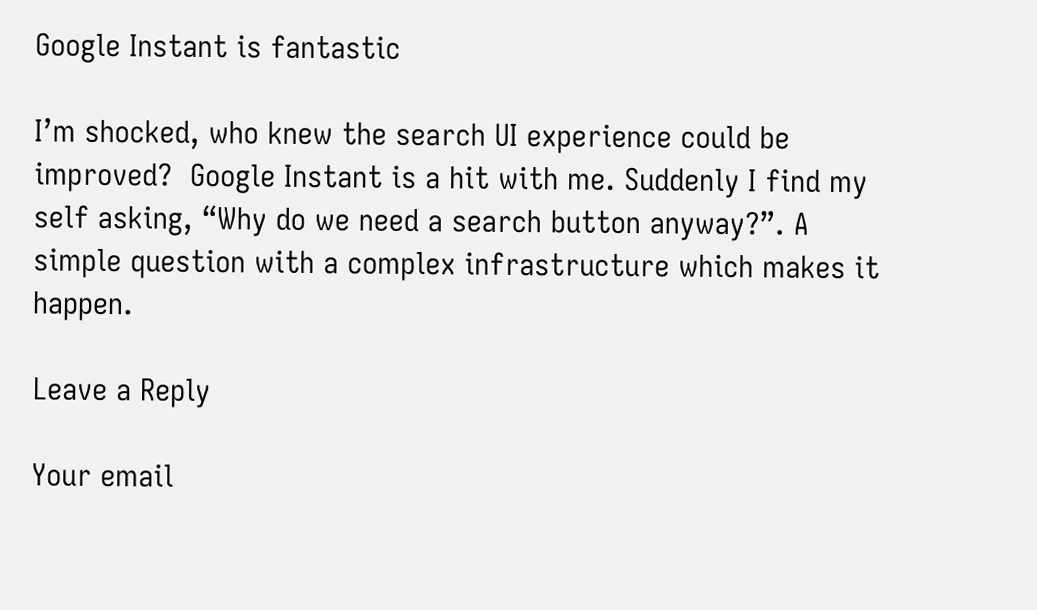Google Instant is fantastic

I’m shocked, who knew the search UI experience could be improved?  Google Instant is a hit with me. Suddenly I find my self asking, “Why do we need a search button anyway?”. A simple question with a complex infrastructure which makes it happen.

Leave a Reply

Your email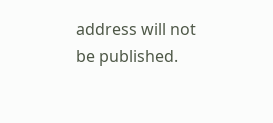address will not be published.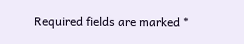Required fields are marked *